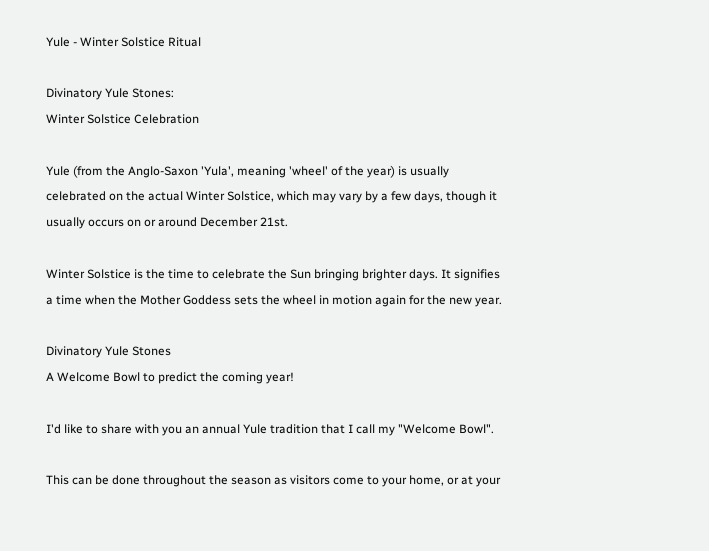Yule - Winter Solstice Ritual

Divinatory Yule Stones:
Winter Solstice Celebration

Yule (from the Anglo-Saxon 'Yula', meaning 'wheel' of the year) is usually celebrated on the actual Winter Solstice, which may vary by a few days, though it usually occurs on or around December 21st.

Winter Solstice is the time to celebrate the Sun bringing brighter days. It signifies a time when the Mother Goddess sets the wheel in motion again for the new year.

Divinatory Yule Stones
A Welcome Bowl to predict the coming year!

I'd like to share with you an annual Yule tradition that I call my "Welcome Bowl".

This can be done throughout the season as visitors come to your home, or at your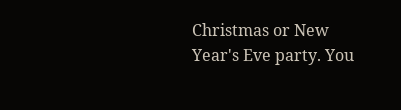Christmas or New Year's Eve party. You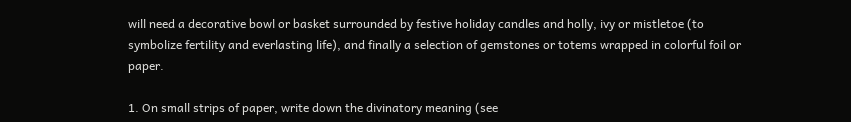will need a decorative bowl or basket surrounded by festive holiday candles and holly, ivy or mistletoe (to symbolize fertility and everlasting life), and finally a selection of gemstones or totems wrapped in colorful foil or paper.

1. On small strips of paper, write down the divinatory meaning (see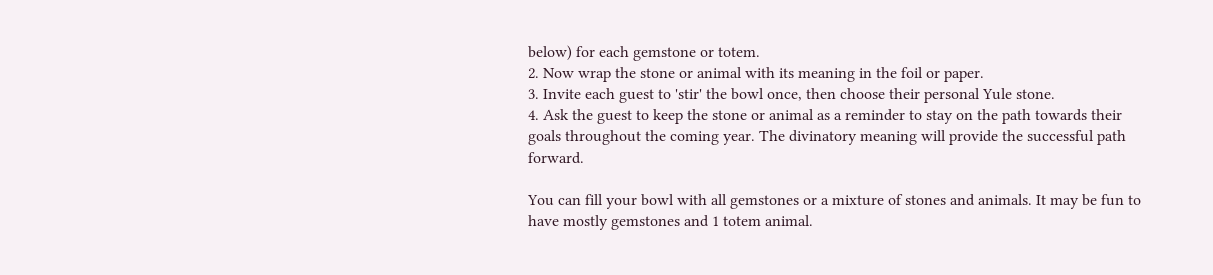below) for each gemstone or totem.
2. Now wrap the stone or animal with its meaning in the foil or paper.
3. Invite each guest to 'stir' the bowl once, then choose their personal Yule stone.
4. Ask the guest to keep the stone or animal as a reminder to stay on the path towards their goals throughout the coming year. The divinatory meaning will provide the successful path forward.

You can fill your bowl with all gemstones or a mixture of stones and animals. It may be fun to have mostly gemstones and 1 totem animal.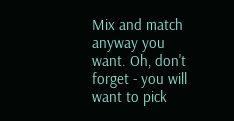Mix and match anyway you want. Oh, don't forget - you will want to pick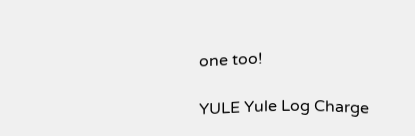one too!

YULE Yule Log Charge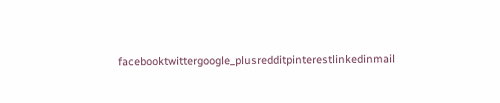facebooktwittergoogle_plusredditpinterestlinkedinmail